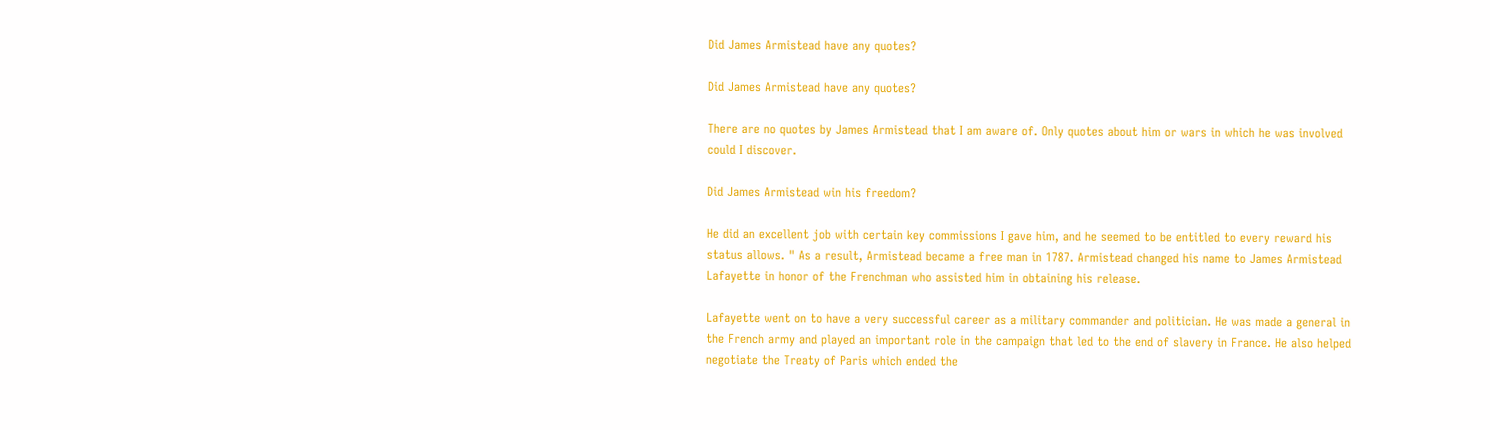Did James Armistead have any quotes?

Did James Armistead have any quotes?

There are no quotes by James Armistead that I am aware of. Only quotes about him or wars in which he was involved could I discover.

Did James Armistead win his freedom?

He did an excellent job with certain key commissions I gave him, and he seemed to be entitled to every reward his status allows. " As a result, Armistead became a free man in 1787. Armistead changed his name to James Armistead Lafayette in honor of the Frenchman who assisted him in obtaining his release.

Lafayette went on to have a very successful career as a military commander and politician. He was made a general in the French army and played an important role in the campaign that led to the end of slavery in France. He also helped negotiate the Treaty of Paris which ended the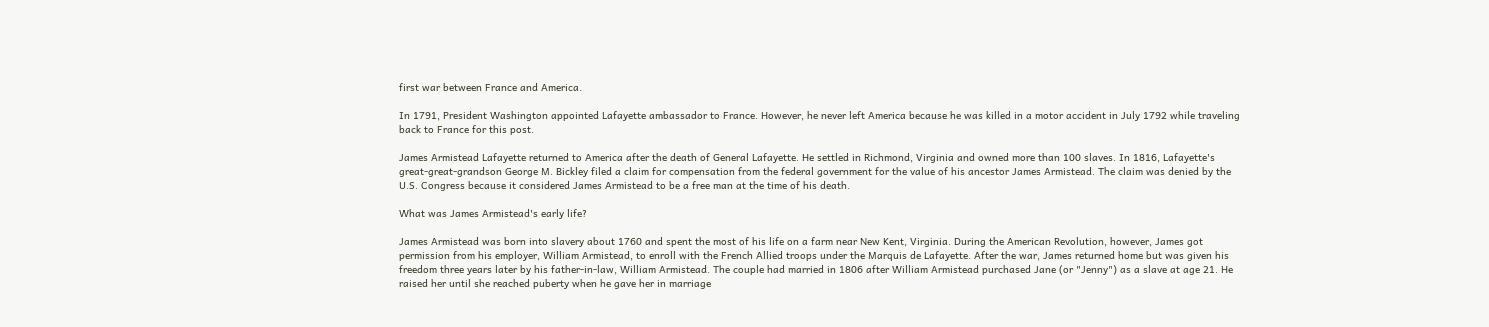first war between France and America.

In 1791, President Washington appointed Lafayette ambassador to France. However, he never left America because he was killed in a motor accident in July 1792 while traveling back to France for this post.

James Armistead Lafayette returned to America after the death of General Lafayette. He settled in Richmond, Virginia and owned more than 100 slaves. In 1816, Lafayette's great-great-grandson George M. Bickley filed a claim for compensation from the federal government for the value of his ancestor James Armistead. The claim was denied by the U.S. Congress because it considered James Armistead to be a free man at the time of his death.

What was James Armistead's early life?

James Armistead was born into slavery about 1760 and spent the most of his life on a farm near New Kent, Virginia. During the American Revolution, however, James got permission from his employer, William Armistead, to enroll with the French Allied troops under the Marquis de Lafayette. After the war, James returned home but was given his freedom three years later by his father-in-law, William Armistead. The couple had married in 1806 after William Armistead purchased Jane (or "Jenny") as a slave at age 21. He raised her until she reached puberty when he gave her in marriage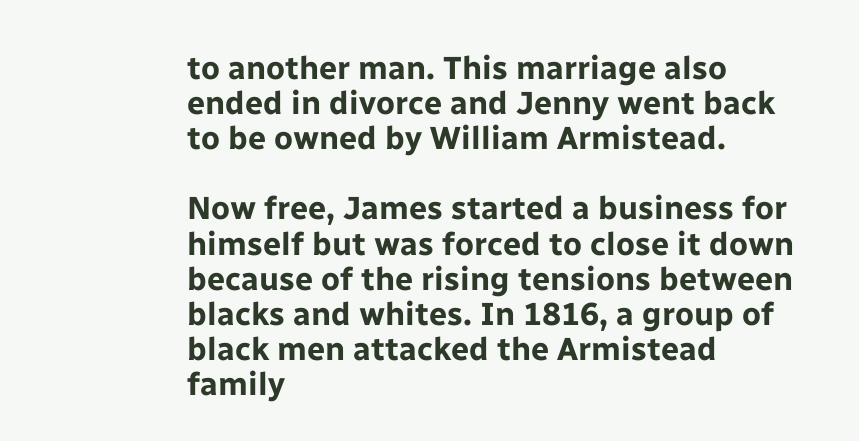to another man. This marriage also ended in divorce and Jenny went back to be owned by William Armistead.

Now free, James started a business for himself but was forced to close it down because of the rising tensions between blacks and whites. In 1816, a group of black men attacked the Armistead family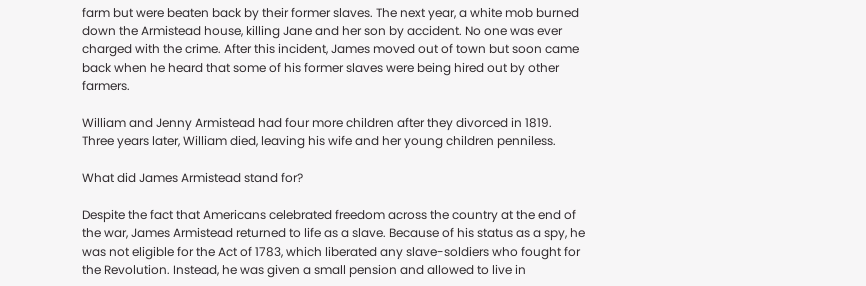farm but were beaten back by their former slaves. The next year, a white mob burned down the Armistead house, killing Jane and her son by accident. No one was ever charged with the crime. After this incident, James moved out of town but soon came back when he heard that some of his former slaves were being hired out by other farmers.

William and Jenny Armistead had four more children after they divorced in 1819. Three years later, William died, leaving his wife and her young children penniless.

What did James Armistead stand for?

Despite the fact that Americans celebrated freedom across the country at the end of the war, James Armistead returned to life as a slave. Because of his status as a spy, he was not eligible for the Act of 1783, which liberated any slave-soldiers who fought for the Revolution. Instead, he was given a small pension and allowed to live in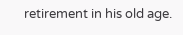retirement in his old age.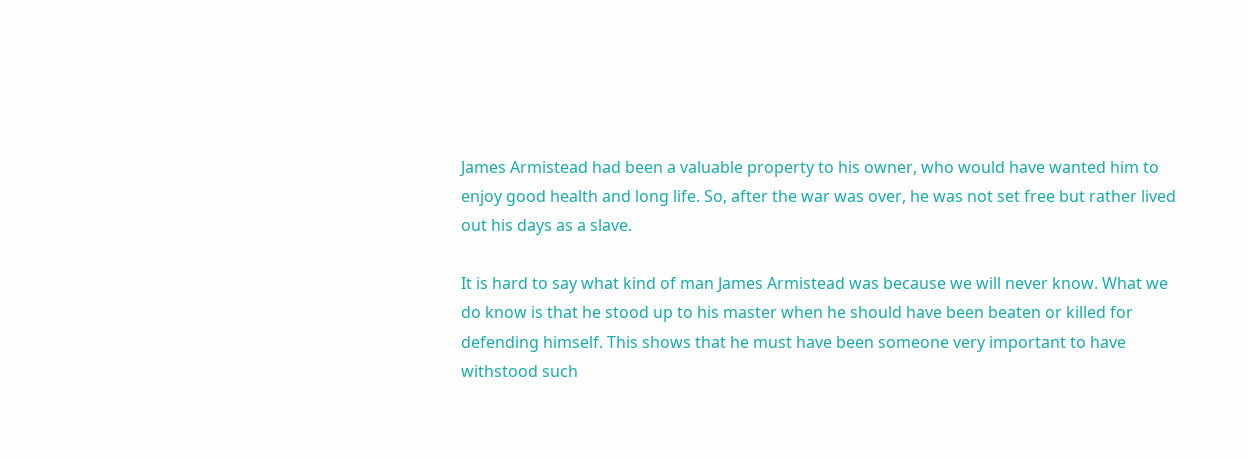James Armistead had been a valuable property to his owner, who would have wanted him to enjoy good health and long life. So, after the war was over, he was not set free but rather lived out his days as a slave.

It is hard to say what kind of man James Armistead was because we will never know. What we do know is that he stood up to his master when he should have been beaten or killed for defending himself. This shows that he must have been someone very important to have withstood such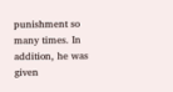punishment so many times. In addition, he was given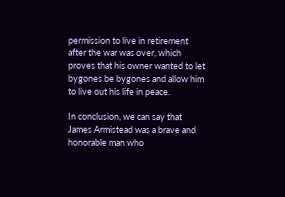permission to live in retirement after the war was over, which proves that his owner wanted to let bygones be bygones and allow him to live out his life in peace.

In conclusion, we can say that James Armistead was a brave and honorable man who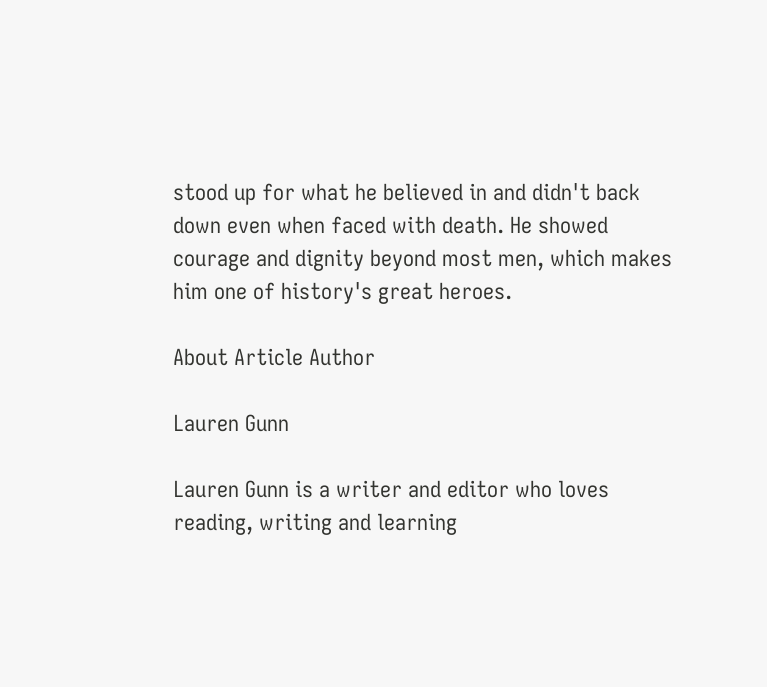stood up for what he believed in and didn't back down even when faced with death. He showed courage and dignity beyond most men, which makes him one of history's great heroes.

About Article Author

Lauren Gunn

Lauren Gunn is a writer and editor who loves reading, writing and learning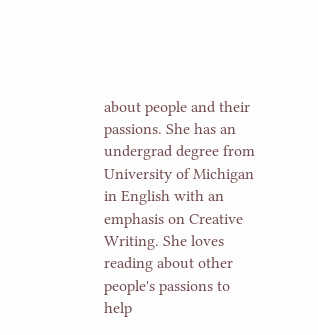about people and their passions. She has an undergrad degree from University of Michigan in English with an emphasis on Creative Writing. She loves reading about other people's passions to help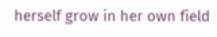herself grow in her own field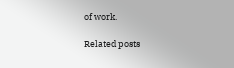of work.

Related posts